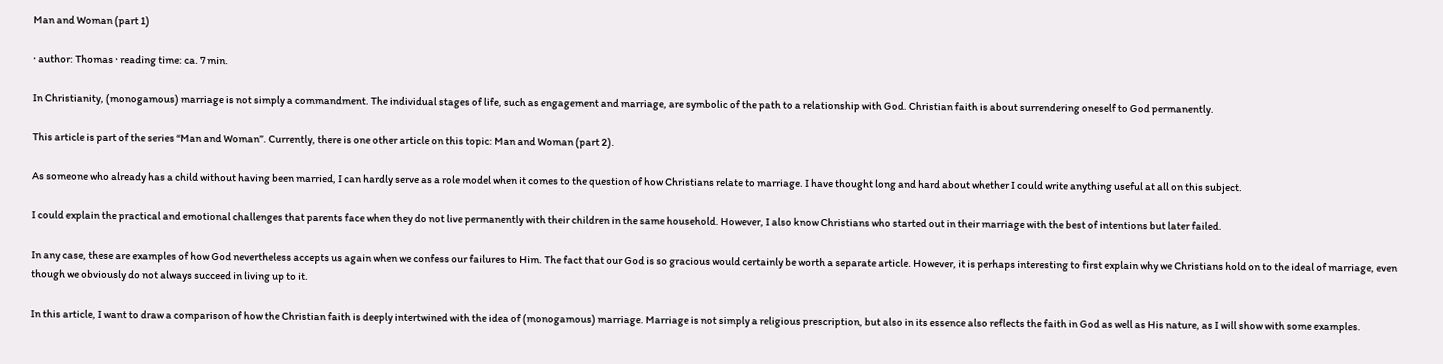Man and Woman (part 1)

· author: Thomas · reading time: ca. 7 min.

In Christianity, (monogamous) marriage is not simply a commandment. The individual stages of life, such as engagement and marriage, are symbolic of the path to a relationship with God. Christian faith is about surrendering oneself to God permanently.

This article is part of the series “Man and Woman”. Currently, there is one other article on this topic: Man and Woman (part 2).

As someone who already has a child without having been married, I can hardly serve as a role model when it comes to the question of how Christians relate to marriage. I have thought long and hard about whether I could write anything useful at all on this subject.

I could explain the practical and emotional challenges that parents face when they do not live permanently with their children in the same household. However, I also know Christians who started out in their marriage with the best of intentions but later failed.

In any case, these are examples of how God nevertheless accepts us again when we confess our failures to Him. The fact that our God is so gracious would certainly be worth a separate article. However, it is perhaps interesting to first explain why we Christians hold on to the ideal of marriage, even though we obviously do not always succeed in living up to it.

In this article, I want to draw a comparison of how the Christian faith is deeply intertwined with the idea of (monogamous) marriage. Marriage is not simply a religious prescription, but also in its essence also reflects the faith in God as well as His nature, as I will show with some examples.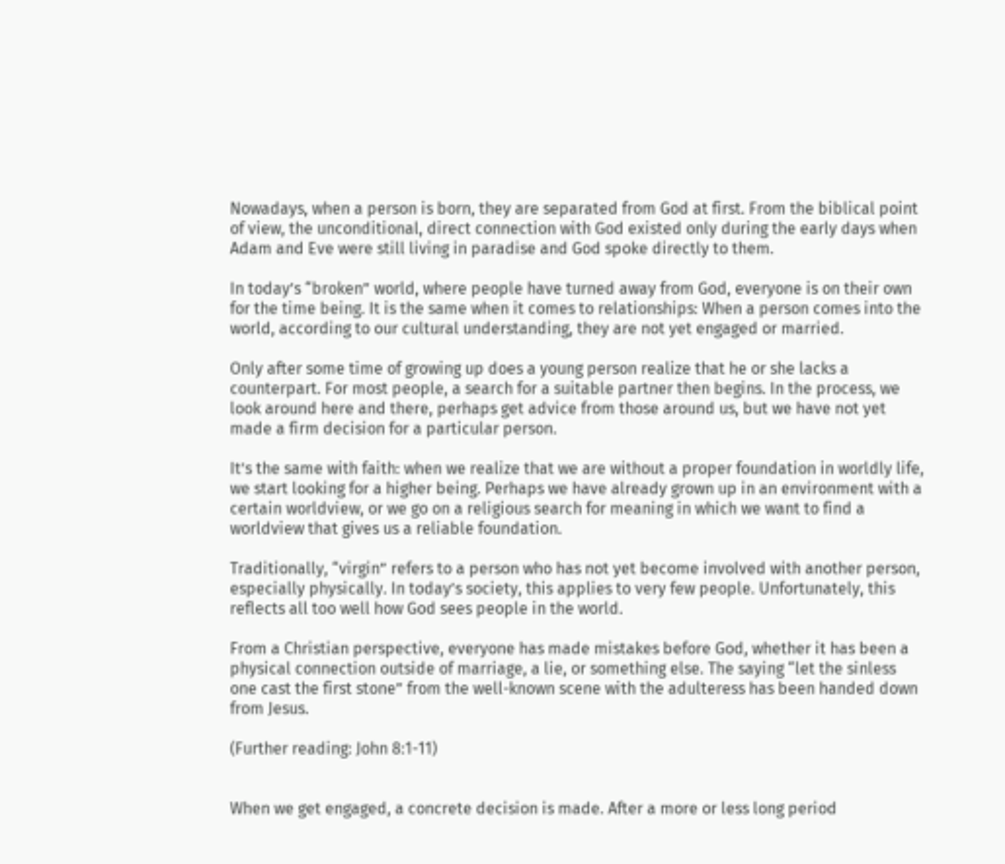Nowadays, when a person is born, they are separated from God at first. From the biblical point of view, the unconditional, direct connection with God existed only during the early days when Adam and Eve were still living in paradise and God spoke directly to them.

In today’s “broken” world, where people have turned away from God, everyone is on their own for the time being. It is the same when it comes to relationships: When a person comes into the world, according to our cultural understanding, they are not yet engaged or married.

Only after some time of growing up does a young person realize that he or she lacks a counterpart. For most people, a search for a suitable partner then begins. In the process, we look around here and there, perhaps get advice from those around us, but we have not yet made a firm decision for a particular person.

It’s the same with faith: when we realize that we are without a proper foundation in worldly life, we start looking for a higher being. Perhaps we have already grown up in an environment with a certain worldview, or we go on a religious search for meaning in which we want to find a worldview that gives us a reliable foundation.

Traditionally, “virgin” refers to a person who has not yet become involved with another person, especially physically. In today’s society, this applies to very few people. Unfortunately, this reflects all too well how God sees people in the world.

From a Christian perspective, everyone has made mistakes before God, whether it has been a physical connection outside of marriage, a lie, or something else. The saying “let the sinless one cast the first stone” from the well-known scene with the adulteress has been handed down from Jesus.

(Further reading: John 8:1-11)


When we get engaged, a concrete decision is made. After a more or less long period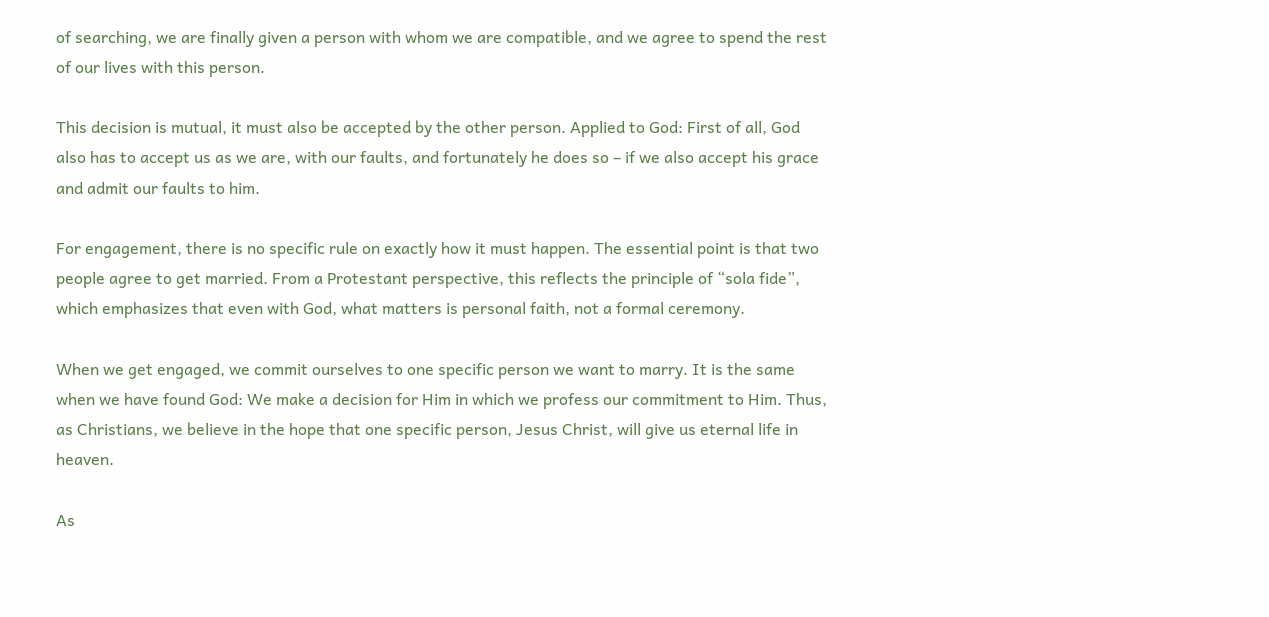of searching, we are finally given a person with whom we are compatible, and we agree to spend the rest of our lives with this person.

This decision is mutual, it must also be accepted by the other person. Applied to God: First of all, God also has to accept us as we are, with our faults, and fortunately he does so – if we also accept his grace and admit our faults to him.

For engagement, there is no specific rule on exactly how it must happen. The essential point is that two people agree to get married. From a Protestant perspective, this reflects the principle of “sola fide”, which emphasizes that even with God, what matters is personal faith, not a formal ceremony.

When we get engaged, we commit ourselves to one specific person we want to marry. It is the same when we have found God: We make a decision for Him in which we profess our commitment to Him. Thus, as Christians, we believe in the hope that one specific person, Jesus Christ, will give us eternal life in heaven.

As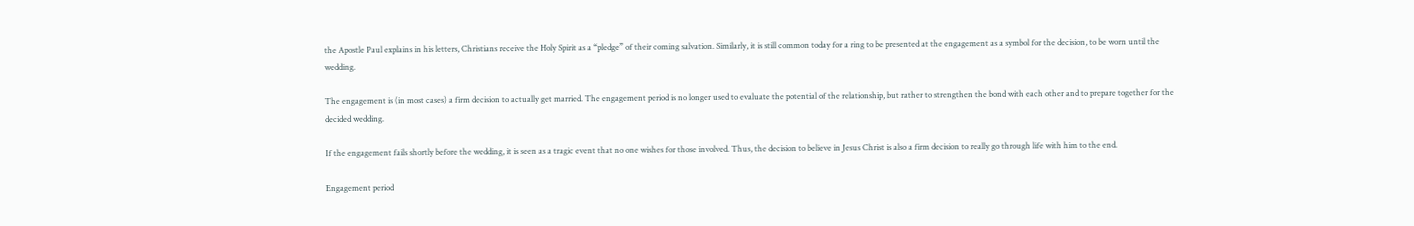the Apostle Paul explains in his letters, Christians receive the Holy Spirit as a “pledge” of their coming salvation. Similarly, it is still common today for a ring to be presented at the engagement as a symbol for the decision, to be worn until the wedding.

The engagement is (in most cases) a firm decision to actually get married. The engagement period is no longer used to evaluate the potential of the relationship, but rather to strengthen the bond with each other and to prepare together for the decided wedding.

If the engagement fails shortly before the wedding, it is seen as a tragic event that no one wishes for those involved. Thus, the decision to believe in Jesus Christ is also a firm decision to really go through life with him to the end.

Engagement period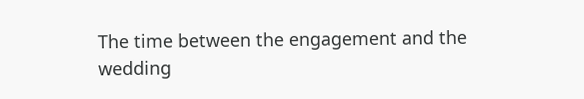The time between the engagement and the wedding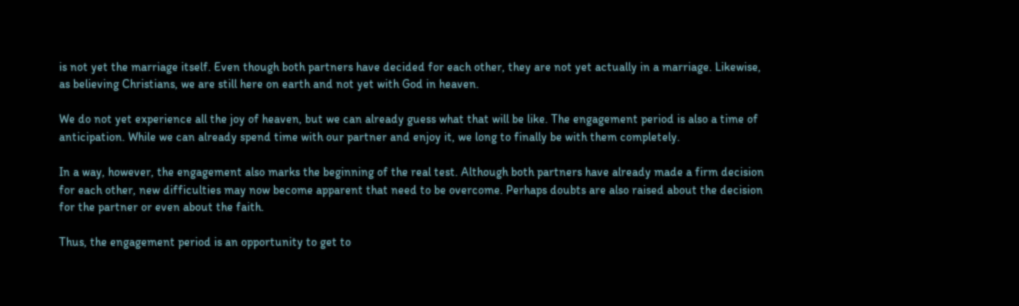is not yet the marriage itself. Even though both partners have decided for each other, they are not yet actually in a marriage. Likewise, as believing Christians, we are still here on earth and not yet with God in heaven.

We do not yet experience all the joy of heaven, but we can already guess what that will be like. The engagement period is also a time of anticipation. While we can already spend time with our partner and enjoy it, we long to finally be with them completely.

In a way, however, the engagement also marks the beginning of the real test. Although both partners have already made a firm decision for each other, new difficulties may now become apparent that need to be overcome. Perhaps doubts are also raised about the decision for the partner or even about the faith.

Thus, the engagement period is an opportunity to get to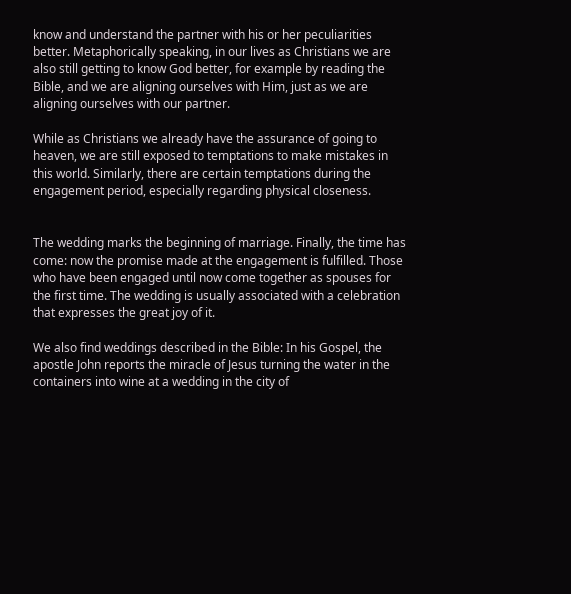know and understand the partner with his or her peculiarities better. Metaphorically speaking, in our lives as Christians we are also still getting to know God better, for example by reading the Bible, and we are aligning ourselves with Him, just as we are aligning ourselves with our partner.

While as Christians we already have the assurance of going to heaven, we are still exposed to temptations to make mistakes in this world. Similarly, there are certain temptations during the engagement period, especially regarding physical closeness.


The wedding marks the beginning of marriage. Finally, the time has come: now the promise made at the engagement is fulfilled. Those who have been engaged until now come together as spouses for the first time. The wedding is usually associated with a celebration that expresses the great joy of it.

We also find weddings described in the Bible: In his Gospel, the apostle John reports the miracle of Jesus turning the water in the containers into wine at a wedding in the city of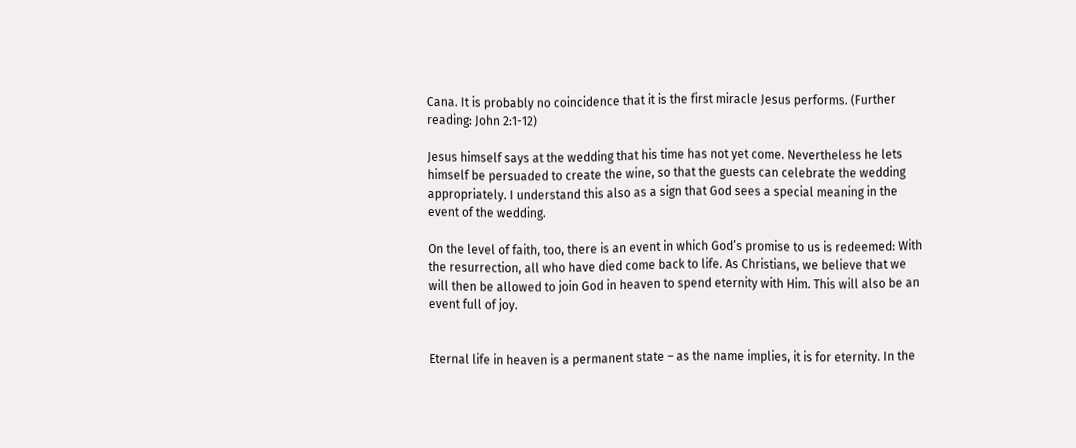Cana. It is probably no coincidence that it is the first miracle Jesus performs. (Further reading: John 2:1-12)

Jesus himself says at the wedding that his time has not yet come. Nevertheless he lets himself be persuaded to create the wine, so that the guests can celebrate the wedding appropriately. I understand this also as a sign that God sees a special meaning in the event of the wedding.

On the level of faith, too, there is an event in which God’s promise to us is redeemed: With the resurrection, all who have died come back to life. As Christians, we believe that we will then be allowed to join God in heaven to spend eternity with Him. This will also be an event full of joy.


Eternal life in heaven is a permanent state – as the name implies, it is for eternity. In the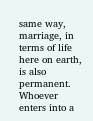same way, marriage, in terms of life here on earth, is also permanent. Whoever enters into a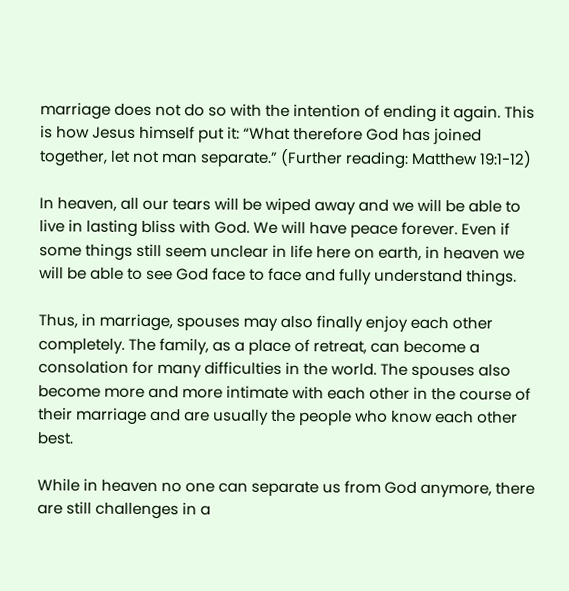marriage does not do so with the intention of ending it again. This is how Jesus himself put it: “What therefore God has joined together, let not man separate.” (Further reading: Matthew 19:1-12)

In heaven, all our tears will be wiped away and we will be able to live in lasting bliss with God. We will have peace forever. Even if some things still seem unclear in life here on earth, in heaven we will be able to see God face to face and fully understand things.

Thus, in marriage, spouses may also finally enjoy each other completely. The family, as a place of retreat, can become a consolation for many difficulties in the world. The spouses also become more and more intimate with each other in the course of their marriage and are usually the people who know each other best.

While in heaven no one can separate us from God anymore, there are still challenges in a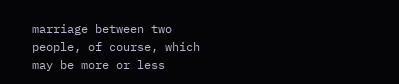marriage between two people, of course, which may be more or less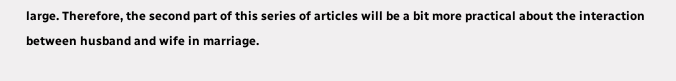large. Therefore, the second part of this series of articles will be a bit more practical about the interaction between husband and wife in marriage.